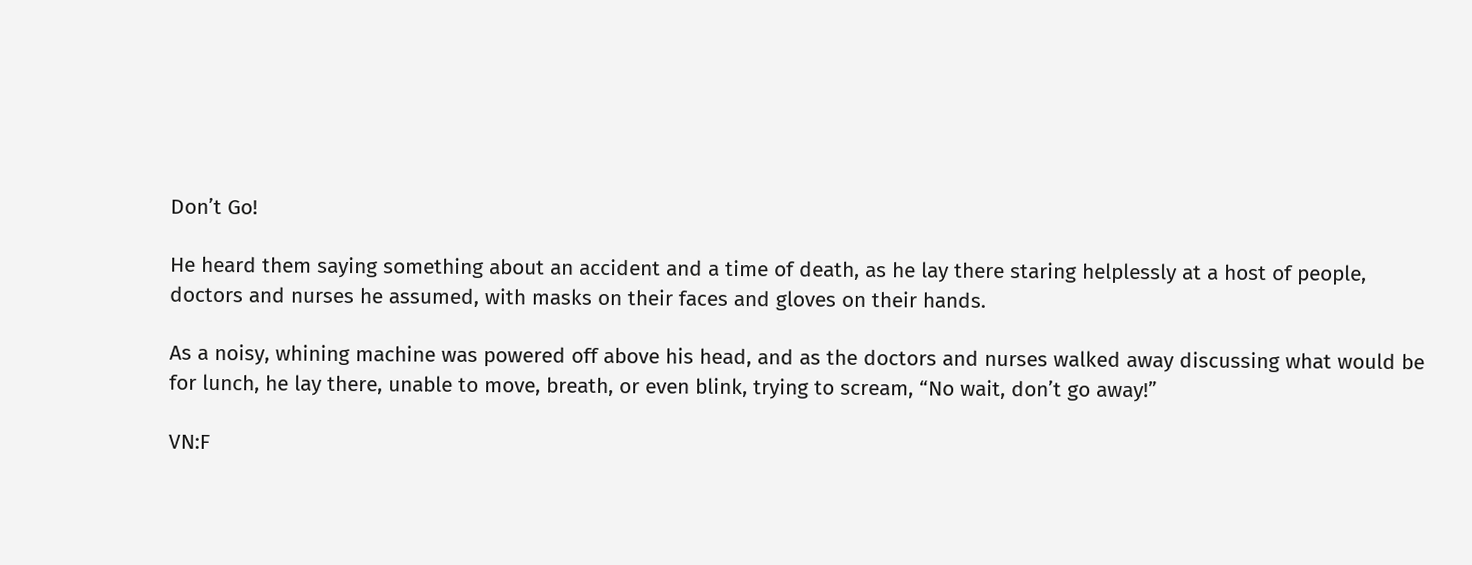Don’t Go!

He heard them saying something about an accident and a time of death, as he lay there staring helplessly at a host of people, doctors and nurses he assumed, with masks on their faces and gloves on their hands.

As a noisy, whining machine was powered off above his head, and as the doctors and nurses walked away discussing what would be for lunch, he lay there, unable to move, breath, or even blink, trying to scream, “No wait, don’t go away!”

VN:F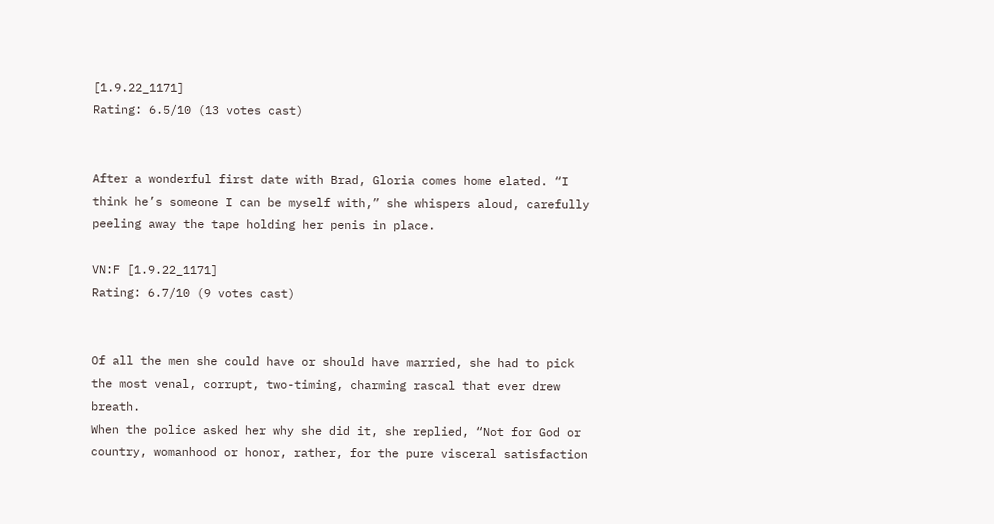[1.9.22_1171]
Rating: 6.5/10 (13 votes cast)


After a wonderful first date with Brad, Gloria comes home elated. “I think he’s someone I can be myself with,” she whispers aloud, carefully peeling away the tape holding her penis in place.

VN:F [1.9.22_1171]
Rating: 6.7/10 (9 votes cast)


Of all the men she could have or should have married, she had to pick the most venal, corrupt, two-timing, charming rascal that ever drew breath.
When the police asked her why she did it, she replied, “Not for God or country, womanhood or honor, rather, for the pure visceral satisfaction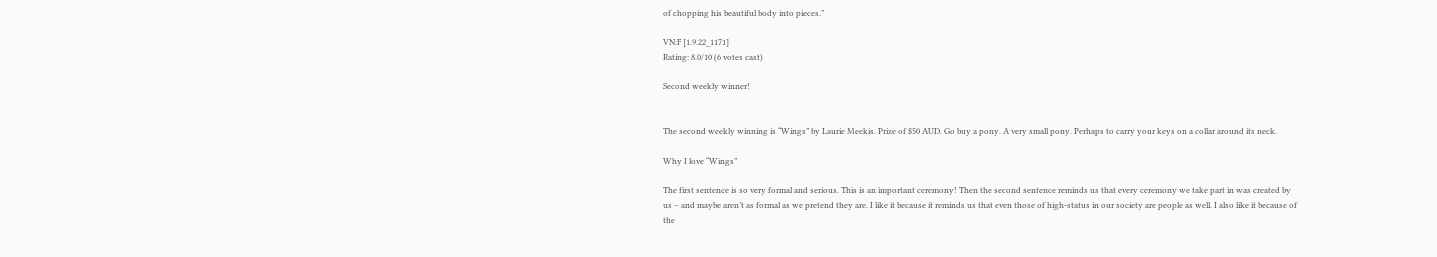of chopping his beautiful body into pieces.”

VN:F [1.9.22_1171]
Rating: 8.0/10 (6 votes cast)

Second weekly winner!


The second weekly winning is “Wings” by Laurie Meekis. Prize of $50 AUD. Go buy a pony. A very small pony. Perhaps to carry your keys on a collar around its neck.

Why I love “Wings”

The first sentence is so very formal and serious. This is an important ceremony! Then the second sentence reminds us that every ceremony we take part in was created by us – and maybe aren’t as formal as we pretend they are. I like it because it reminds us that even those of high-status in our society are people as well. I also like it because of the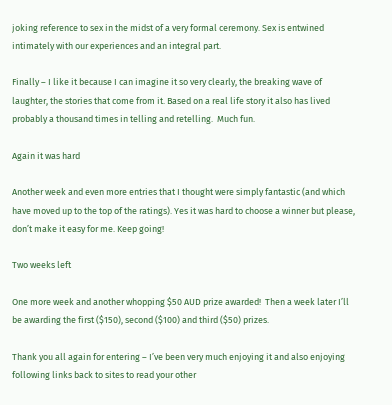joking reference to sex in the midst of a very formal ceremony. Sex is entwined intimately with our experiences and an integral part.

Finally – I like it because I can imagine it so very clearly, the breaking wave of laughter, the stories that come from it. Based on a real life story it also has lived probably a thousand times in telling and retelling.  Much fun.

Again it was hard

Another week and even more entries that I thought were simply fantastic (and which have moved up to the top of the ratings). Yes it was hard to choose a winner but please, don’t make it easy for me. Keep going!

Two weeks left

One more week and another whopping $50 AUD prize awarded!  Then a week later I’ll be awarding the first ($150), second ($100) and third ($50) prizes.

Thank you all again for entering – I’ve been very much enjoying it and also enjoying following links back to sites to read your other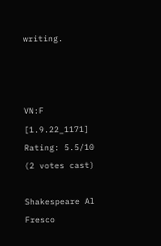writing.



VN:F [1.9.22_1171]
Rating: 5.5/10 (2 votes cast)

Shakespeare Al Fresco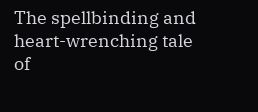The spellbinding and heart-wrenching tale of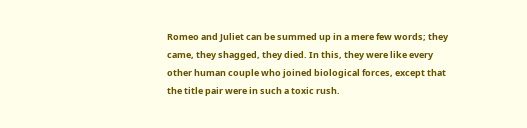Romeo and Juliet can be summed up in a mere few words; they came, they shagged, they died. In this, they were like every other human couple who joined biological forces, except that the title pair were in such a toxic rush.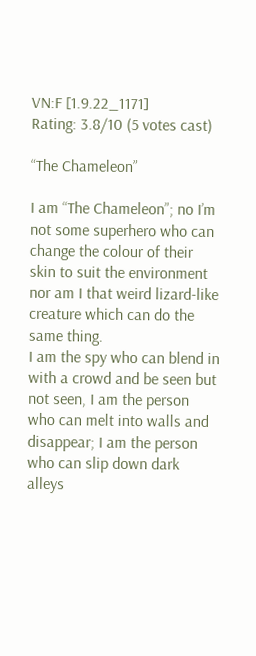VN:F [1.9.22_1171]
Rating: 3.8/10 (5 votes cast)

“The Chameleon”

I am “The Chameleon”; no I’m not some superhero who can change the colour of their skin to suit the environment nor am I that weird lizard-like creature which can do the same thing.
I am the spy who can blend in with a crowd and be seen but not seen, I am the person who can melt into walls and disappear; I am the person who can slip down dark alleys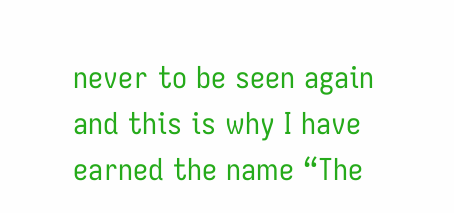never to be seen again and this is why I have earned the name “The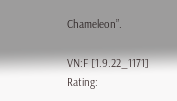Chameleon”.

VN:F [1.9.22_1171]
Rating: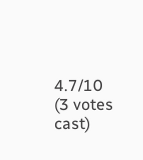4.7/10 (3 votes cast)